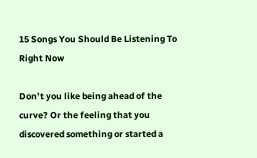15 Songs You Should Be Listening To Right Now

Don’t you like being ahead of the curve? Or the feeling that you discovered something or started a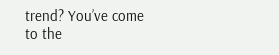trend? You’ve come to the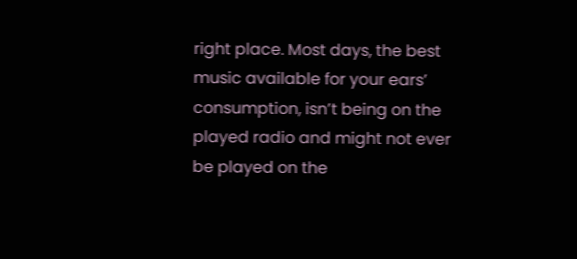right place. Most days, the best music available for your ears’ consumption, isn’t being on the played radio and might not ever be played on the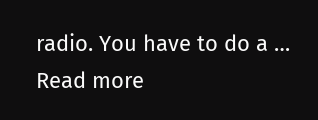radio. You have to do a … Read more